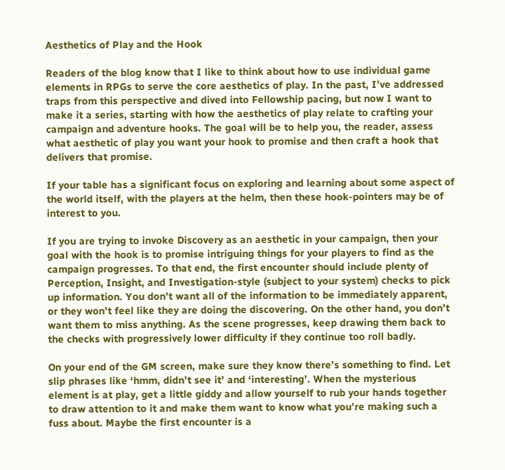Aesthetics of Play and the Hook

Readers of the blog know that I like to think about how to use individual game elements in RPGs to serve the core aesthetics of play. In the past, I’ve addressed traps from this perspective and dived into Fellowship pacing, but now I want to make it a series, starting with how the aesthetics of play relate to crafting your campaign and adventure hooks. The goal will be to help you, the reader, assess what aesthetic of play you want your hook to promise and then craft a hook that delivers that promise.

If your table has a significant focus on exploring and learning about some aspect of the world itself, with the players at the helm, then these hook-pointers may be of interest to you.

If you are trying to invoke Discovery as an aesthetic in your campaign, then your goal with the hook is to promise intriguing things for your players to find as the campaign progresses. To that end, the first encounter should include plenty of Perception, Insight, and Investigation-style (subject to your system) checks to pick up information. You don’t want all of the information to be immediately apparent, or they won’t feel like they are doing the discovering. On the other hand, you don’t want them to miss anything. As the scene progresses, keep drawing them back to the checks with progressively lower difficulty if they continue too roll badly.

On your end of the GM screen, make sure they know there’s something to find. Let slip phrases like ‘hmm, didn’t see it’ and ‘interesting’. When the mysterious element is at play, get a little giddy and allow yourself to rub your hands together to draw attention to it and make them want to know what you’re making such a fuss about. Maybe the first encounter is a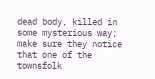dead body, killed in some mysterious way; make sure they notice that one of the townsfolk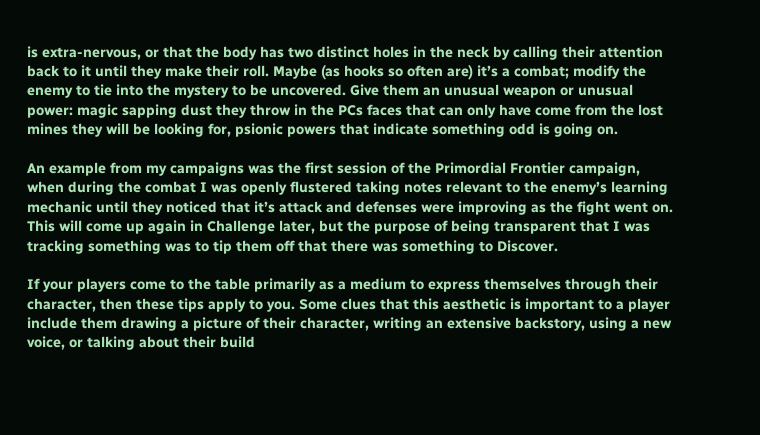is extra-nervous, or that the body has two distinct holes in the neck by calling their attention back to it until they make their roll. Maybe (as hooks so often are) it’s a combat; modify the enemy to tie into the mystery to be uncovered. Give them an unusual weapon or unusual power: magic sapping dust they throw in the PCs faces that can only have come from the lost mines they will be looking for, psionic powers that indicate something odd is going on.

An example from my campaigns was the first session of the Primordial Frontier campaign, when during the combat I was openly flustered taking notes relevant to the enemy’s learning mechanic until they noticed that it’s attack and defenses were improving as the fight went on. This will come up again in Challenge later, but the purpose of being transparent that I was tracking something was to tip them off that there was something to Discover.

If your players come to the table primarily as a medium to express themselves through their character, then these tips apply to you. Some clues that this aesthetic is important to a player include them drawing a picture of their character, writing an extensive backstory, using a new voice, or talking about their build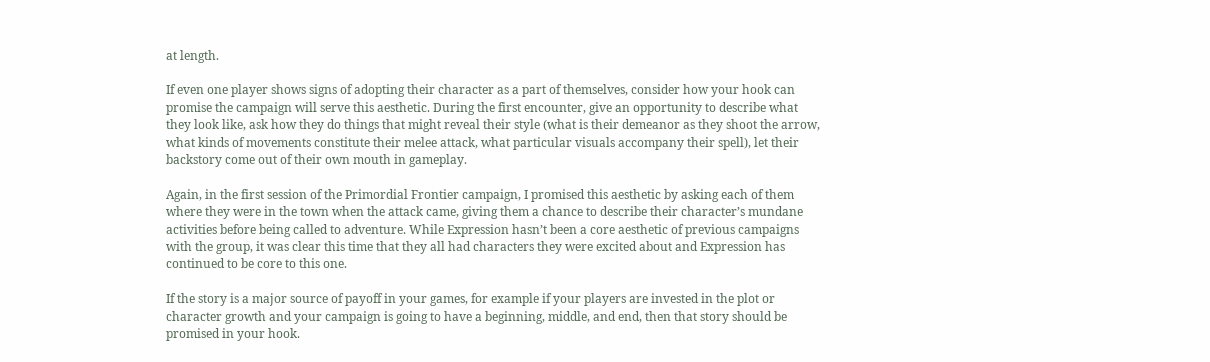at length.

If even one player shows signs of adopting their character as a part of themselves, consider how your hook can promise the campaign will serve this aesthetic. During the first encounter, give an opportunity to describe what they look like, ask how they do things that might reveal their style (what is their demeanor as they shoot the arrow, what kinds of movements constitute their melee attack, what particular visuals accompany their spell), let their backstory come out of their own mouth in gameplay.

Again, in the first session of the Primordial Frontier campaign, I promised this aesthetic by asking each of them where they were in the town when the attack came, giving them a chance to describe their character’s mundane activities before being called to adventure. While Expression hasn’t been a core aesthetic of previous campaigns with the group, it was clear this time that they all had characters they were excited about and Expression has continued to be core to this one.

If the story is a major source of payoff in your games, for example if your players are invested in the plot or character growth and your campaign is going to have a beginning, middle, and end, then that story should be promised in your hook.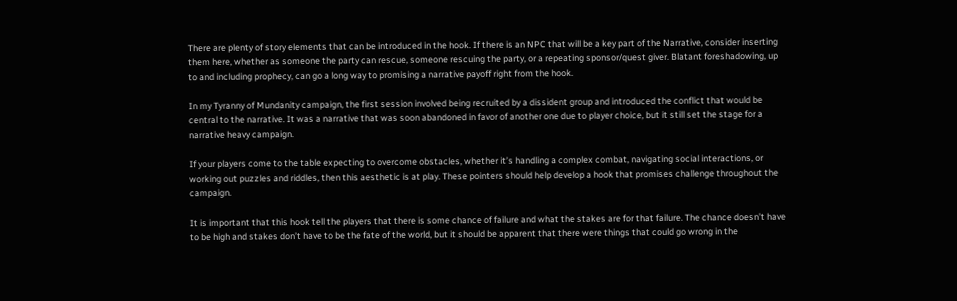There are plenty of story elements that can be introduced in the hook. If there is an NPC that will be a key part of the Narrative, consider inserting them here, whether as someone the party can rescue, someone rescuing the party, or a repeating sponsor/quest giver. Blatant foreshadowing, up to and including prophecy, can go a long way to promising a narrative payoff right from the hook.

In my Tyranny of Mundanity campaign, the first session involved being recruited by a dissident group and introduced the conflict that would be central to the narrative. It was a narrative that was soon abandoned in favor of another one due to player choice, but it still set the stage for a narrative heavy campaign.

If your players come to the table expecting to overcome obstacles, whether it’s handling a complex combat, navigating social interactions, or working out puzzles and riddles, then this aesthetic is at play. These pointers should help develop a hook that promises challenge throughout the campaign.

It is important that this hook tell the players that there is some chance of failure and what the stakes are for that failure. The chance doesn’t have to be high and stakes don’t have to be the fate of the world, but it should be apparent that there were things that could go wrong in the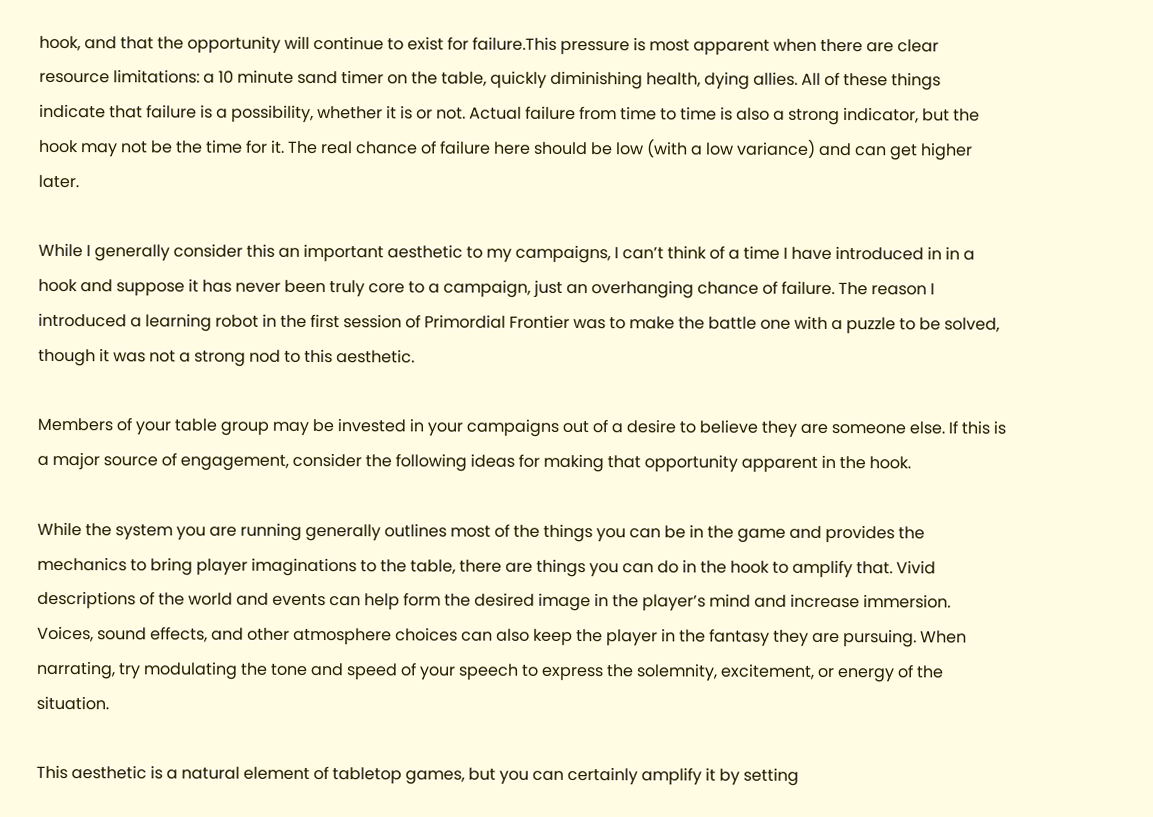hook, and that the opportunity will continue to exist for failure.This pressure is most apparent when there are clear resource limitations: a 10 minute sand timer on the table, quickly diminishing health, dying allies. All of these things indicate that failure is a possibility, whether it is or not. Actual failure from time to time is also a strong indicator, but the hook may not be the time for it. The real chance of failure here should be low (with a low variance) and can get higher later.

While I generally consider this an important aesthetic to my campaigns, I can’t think of a time I have introduced in in a hook and suppose it has never been truly core to a campaign, just an overhanging chance of failure. The reason I introduced a learning robot in the first session of Primordial Frontier was to make the battle one with a puzzle to be solved, though it was not a strong nod to this aesthetic.

Members of your table group may be invested in your campaigns out of a desire to believe they are someone else. If this is a major source of engagement, consider the following ideas for making that opportunity apparent in the hook.

While the system you are running generally outlines most of the things you can be in the game and provides the mechanics to bring player imaginations to the table, there are things you can do in the hook to amplify that. Vivid descriptions of the world and events can help form the desired image in the player’s mind and increase immersion. Voices, sound effects, and other atmosphere choices can also keep the player in the fantasy they are pursuing. When narrating, try modulating the tone and speed of your speech to express the solemnity, excitement, or energy of the situation.

This aesthetic is a natural element of tabletop games, but you can certainly amplify it by setting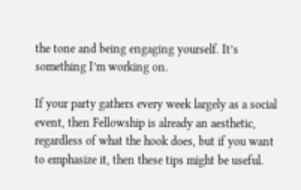the tone and being engaging yourself. It’s something I’m working on.

If your party gathers every week largely as a social event, then Fellowship is already an aesthetic, regardless of what the hook does, but if you want to emphasize it, then these tips might be useful.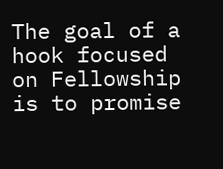The goal of a hook focused on Fellowship is to promise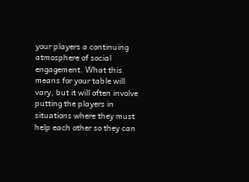your players a continuing atmosphere of social engagement. What this means for your table will vary, but it will often involve putting the players in situations where they must help each other so they can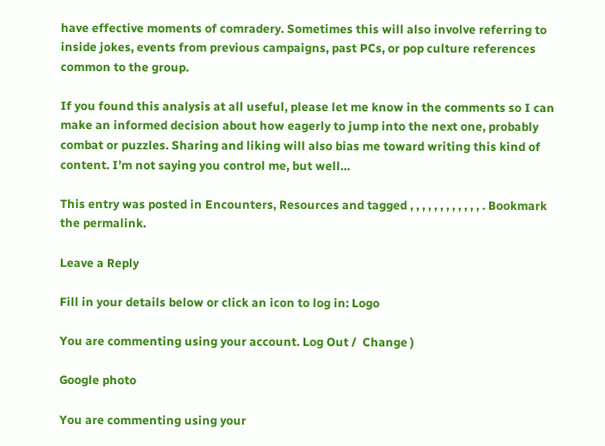have effective moments of comradery. Sometimes this will also involve referring to inside jokes, events from previous campaigns, past PCs, or pop culture references common to the group.

If you found this analysis at all useful, please let me know in the comments so I can make an informed decision about how eagerly to jump into the next one, probably combat or puzzles. Sharing and liking will also bias me toward writing this kind of content. I’m not saying you control me, but well…

This entry was posted in Encounters, Resources and tagged , , , , , , , , , , , , . Bookmark the permalink.

Leave a Reply

Fill in your details below or click an icon to log in: Logo

You are commenting using your account. Log Out /  Change )

Google photo

You are commenting using your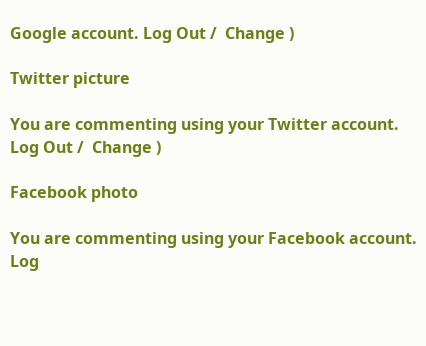Google account. Log Out /  Change )

Twitter picture

You are commenting using your Twitter account. Log Out /  Change )

Facebook photo

You are commenting using your Facebook account. Log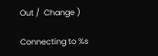Out /  Change )

Connecting to %s